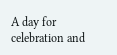A day for celebration and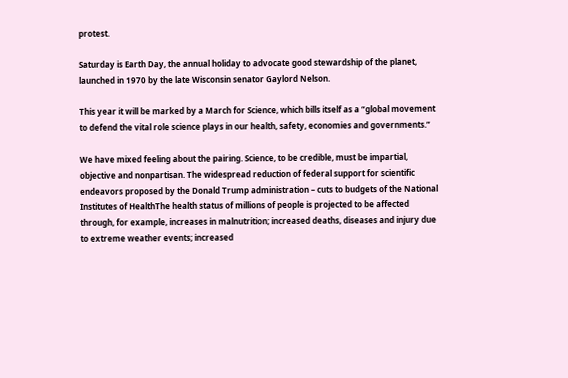protest.

Saturday is Earth Day, the annual holiday to advocate good stewardship of the planet, launched in 1970 by the late Wisconsin senator Gaylord Nelson.

This year it will be marked by a March for Science, which bills itself as a “global movement to defend the vital role science plays in our health, safety, economies and governments.”

We have mixed feeling about the pairing. Science, to be credible, must be impartial, objective and nonpartisan. The widespread reduction of federal support for scientific endeavors proposed by the Donald Trump administration – cuts to budgets of the National Institutes of HealthThe health status of millions of people is projected to be affected through, for example, increases in malnutrition; increased deaths, diseases and injury due to extreme weather events; increased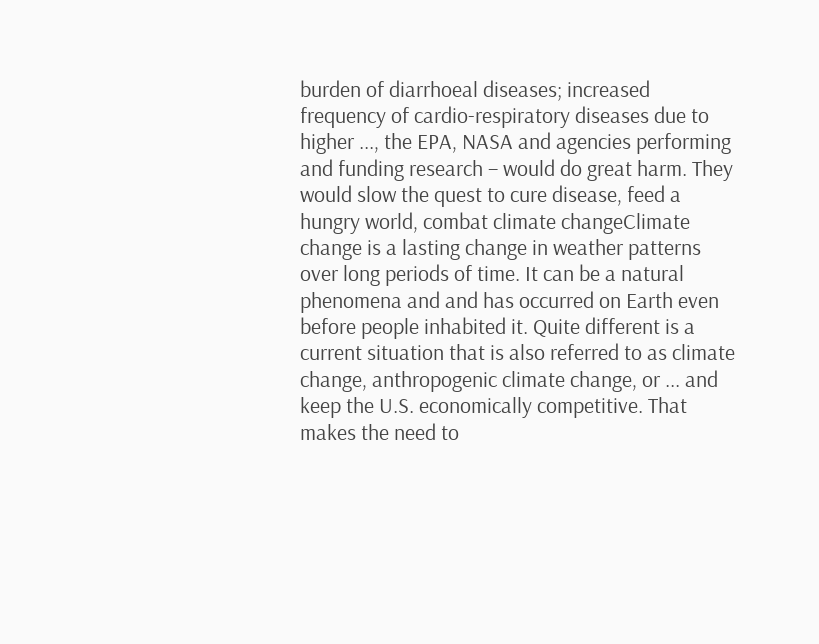burden of diarrhoeal diseases; increased frequency of cardio-respiratory diseases due to higher ..., the EPA, NASA and agencies performing and funding research – would do great harm. They would slow the quest to cure disease, feed a hungry world, combat climate changeClimate change is a lasting change in weather patterns over long periods of time. It can be a natural phenomena and and has occurred on Earth even before people inhabited it. Quite different is a current situation that is also referred to as climate change, anthropogenic climate change, or ... and keep the U.S. economically competitive. That makes the need to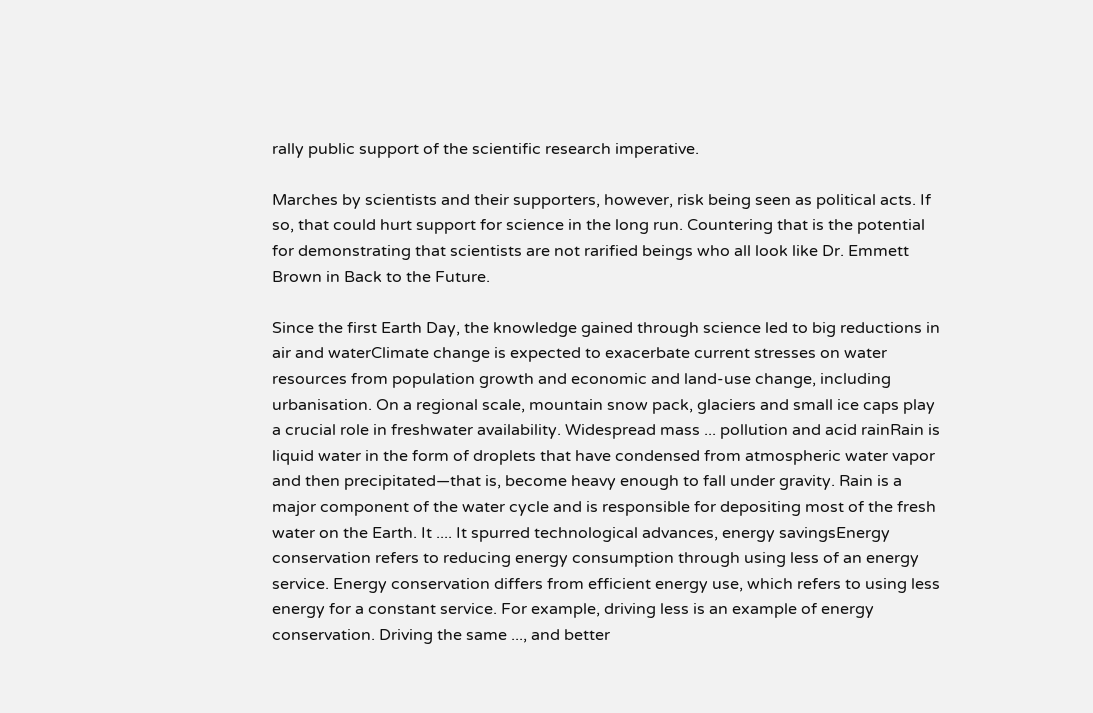rally public support of the scientific research imperative.

Marches by scientists and their supporters, however, risk being seen as political acts. If so, that could hurt support for science in the long run. Countering that is the potential for demonstrating that scientists are not rarified beings who all look like Dr. Emmett Brown in Back to the Future.

Since the first Earth Day, the knowledge gained through science led to big reductions in air and waterClimate change is expected to exacerbate current stresses on water resources from population growth and economic and land-use change, including urbanisation. On a regional scale, mountain snow pack, glaciers and small ice caps play a crucial role in freshwater availability. Widespread mass ... pollution and acid rainRain is liquid water in the form of droplets that have condensed from atmospheric water vapor and then precipitated—that is, become heavy enough to fall under gravity. Rain is a major component of the water cycle and is responsible for depositing most of the fresh water on the Earth. It .... It spurred technological advances, energy savingsEnergy conservation refers to reducing energy consumption through using less of an energy service. Energy conservation differs from efficient energy use, which refers to using less energy for a constant service. For example, driving less is an example of energy conservation. Driving the same ..., and better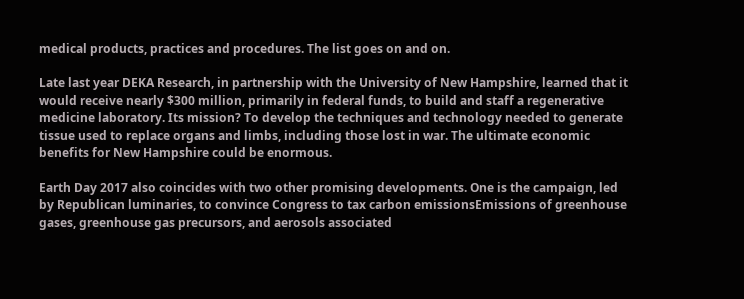medical products, practices and procedures. The list goes on and on.

Late last year DEKA Research, in partnership with the University of New Hampshire, learned that it would receive nearly $300 million, primarily in federal funds, to build and staff a regenerative medicine laboratory. Its mission? To develop the techniques and technology needed to generate tissue used to replace organs and limbs, including those lost in war. The ultimate economic benefits for New Hampshire could be enormous.

Earth Day 2017 also coincides with two other promising developments. One is the campaign, led by Republican luminaries, to convince Congress to tax carbon emissionsEmissions of greenhouse gases, greenhouse gas precursors, and aerosols associated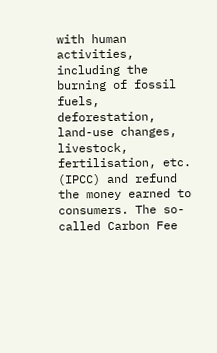with human activities, including the burning of fossil fuels, deforestation, land-use changes, livestock, fertilisation, etc. (IPCC) and refund the money earned to consumers. The so-called Carbon Fee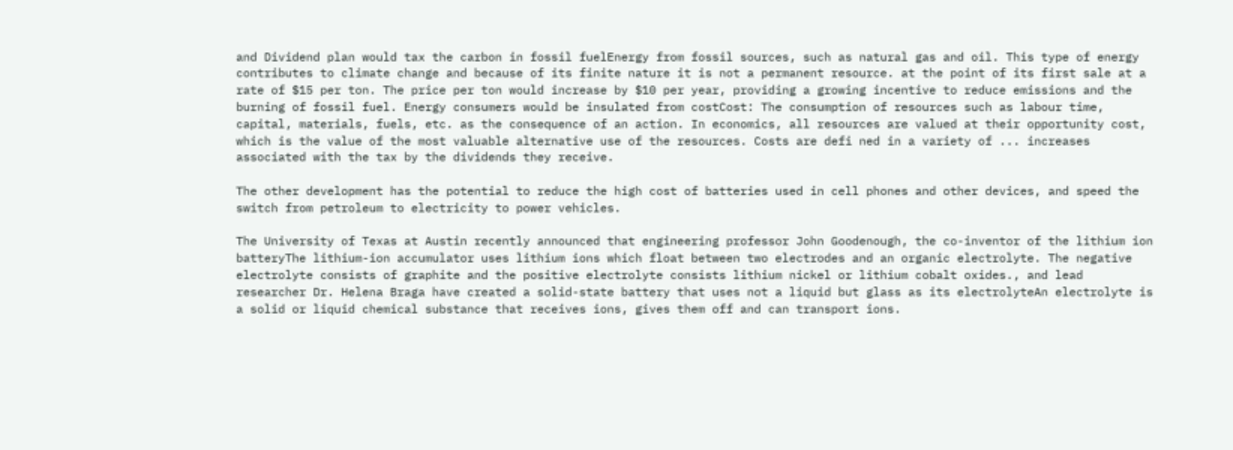and Dividend plan would tax the carbon in fossil fuelEnergy from fossil sources, such as natural gas and oil. This type of energy contributes to climate change and because of its finite nature it is not a permanent resource. at the point of its first sale at a rate of $15 per ton. The price per ton would increase by $10 per year, providing a growing incentive to reduce emissions and the burning of fossil fuel. Energy consumers would be insulated from costCost: The consumption of resources such as labour time, capital, materials, fuels, etc. as the consequence of an action. In economics, all resources are valued at their opportunity cost, which is the value of the most valuable alternative use of the resources. Costs are defi ned in a variety of ... increases associated with the tax by the dividends they receive.

The other development has the potential to reduce the high cost of batteries used in cell phones and other devices, and speed the switch from petroleum to electricity to power vehicles.

The University of Texas at Austin recently announced that engineering professor John Goodenough, the co-inventor of the lithium ion batteryThe lithium-ion accumulator uses lithium ions which float between two electrodes and an organic electrolyte. The negative electrolyte consists of graphite and the positive electrolyte consists lithium nickel or lithium cobalt oxides., and lead researcher Dr. Helena Braga have created a solid-state battery that uses not a liquid but glass as its electrolyteAn electrolyte is a solid or liquid chemical substance that receives ions, gives them off and can transport ions.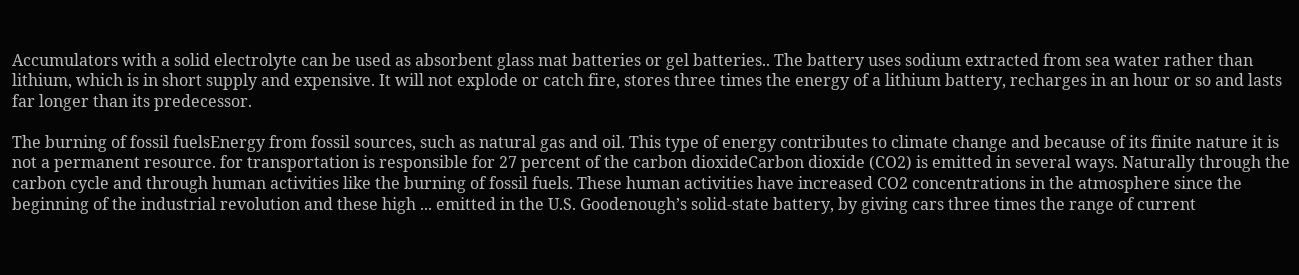Accumulators with a solid electrolyte can be used as absorbent glass mat batteries or gel batteries.. The battery uses sodium extracted from sea water rather than lithium, which is in short supply and expensive. It will not explode or catch fire, stores three times the energy of a lithium battery, recharges in an hour or so and lasts far longer than its predecessor.

The burning of fossil fuelsEnergy from fossil sources, such as natural gas and oil. This type of energy contributes to climate change and because of its finite nature it is not a permanent resource. for transportation is responsible for 27 percent of the carbon dioxideCarbon dioxide (CO2) is emitted in several ways. Naturally through the carbon cycle and through human activities like the burning of fossil fuels. These human activities have increased CO2 concentrations in the atmosphere since the beginning of the industrial revolution and these high ... emitted in the U.S. Goodenough’s solid-state battery, by giving cars three times the range of current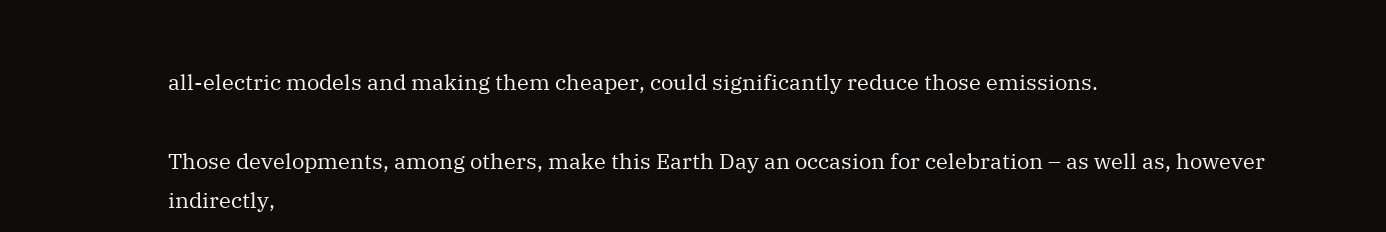all-electric models and making them cheaper, could significantly reduce those emissions.

Those developments, among others, make this Earth Day an occasion for celebration – as well as, however indirectly,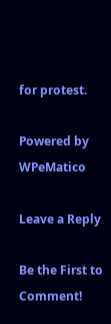for protest.

Powered by WPeMatico

Leave a Reply

Be the First to Comment!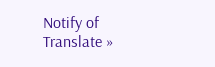Notify of
Translate »